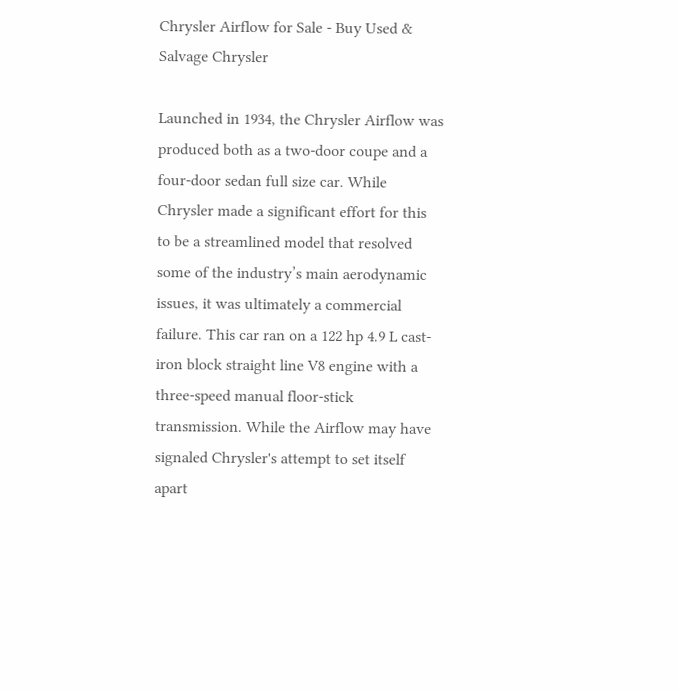Chrysler Airflow for Sale - Buy Used & Salvage Chrysler

Launched in 1934, the Chrysler Airflow was produced both as a two-door coupe and a four-door sedan full size car. While Chrysler made a significant effort for this to be a streamlined model that resolved some of the industry’s main aerodynamic issues, it was ultimately a commercial failure. This car ran on a 122 hp 4.9 L cast-iron block straight line V8 engine with a three-speed manual floor-stick transmission. While the Airflow may have signaled Chrysler's attempt to set itself apart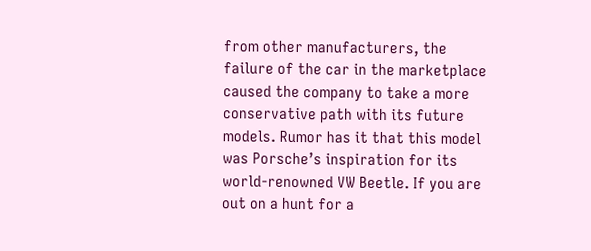from other manufacturers, the failure of the car in the marketplace caused the company to take a more conservative path with its future models. Rumor has it that this model was Porsche’s inspiration for its world-renowned VW Beetle. If you are out on a hunt for a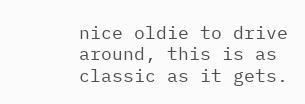nice oldie to drive around, this is as classic as it gets.